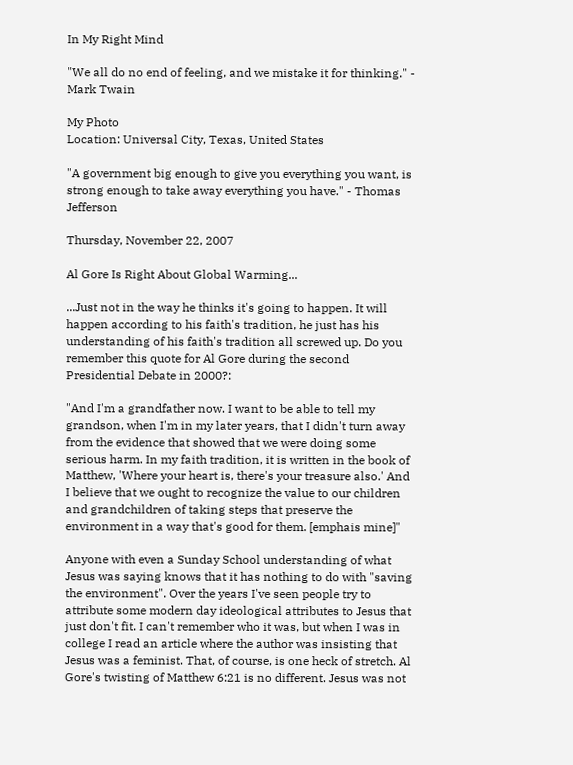In My Right Mind

"We all do no end of feeling, and we mistake it for thinking." - Mark Twain

My Photo
Location: Universal City, Texas, United States

"A government big enough to give you everything you want, is strong enough to take away everything you have." - Thomas Jefferson

Thursday, November 22, 2007

Al Gore Is Right About Global Warming...

...Just not in the way he thinks it's going to happen. It will happen according to his faith's tradition, he just has his understanding of his faith's tradition all screwed up. Do you remember this quote for Al Gore during the second Presidential Debate in 2000?:

"And I'm a grandfather now. I want to be able to tell my grandson, when I'm in my later years, that I didn't turn away from the evidence that showed that we were doing some serious harm. In my faith tradition, it is written in the book of Matthew, 'Where your heart is, there's your treasure also.' And I believe that we ought to recognize the value to our children and grandchildren of taking steps that preserve the environment in a way that's good for them. [emphais mine]"

Anyone with even a Sunday School understanding of what Jesus was saying knows that it has nothing to do with "saving the environment". Over the years I've seen people try to attribute some modern day ideological attributes to Jesus that just don't fit. I can't remember who it was, but when I was in college I read an article where the author was insisting that Jesus was a feminist. That, of course, is one heck of stretch. Al Gore's twisting of Matthew 6:21 is no different. Jesus was not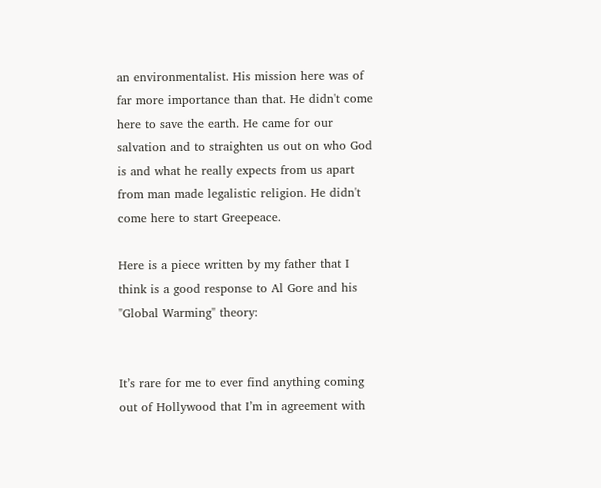an environmentalist. His mission here was of far more importance than that. He didn't come here to save the earth. He came for our salvation and to straighten us out on who God is and what he really expects from us apart from man made legalistic religion. He didn't come here to start Greepeace.

Here is a piece written by my father that I think is a good response to Al Gore and his "Global Warming" theory:


It’s rare for me to ever find anything coming out of Hollywood that I’m in agreement with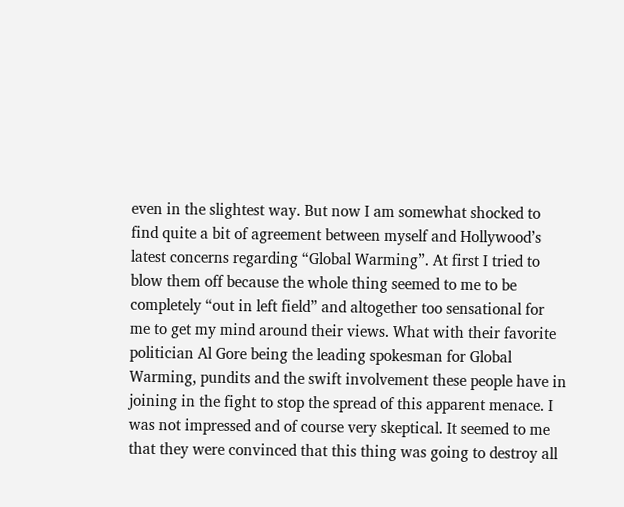even in the slightest way. But now I am somewhat shocked to find quite a bit of agreement between myself and Hollywood’s latest concerns regarding “Global Warming”. At first I tried to blow them off because the whole thing seemed to me to be completely “out in left field” and altogether too sensational for me to get my mind around their views. What with their favorite politician Al Gore being the leading spokesman for Global Warming, pundits and the swift involvement these people have in joining in the fight to stop the spread of this apparent menace. I was not impressed and of course very skeptical. It seemed to me that they were convinced that this thing was going to destroy all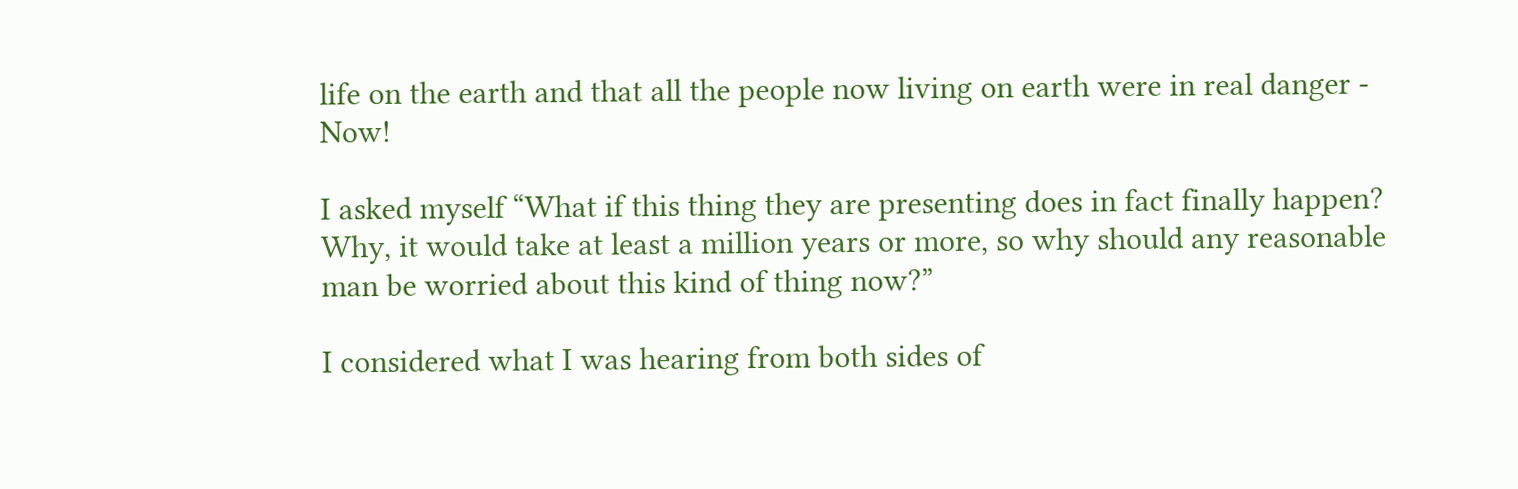life on the earth and that all the people now living on earth were in real danger - Now!

I asked myself “What if this thing they are presenting does in fact finally happen? Why, it would take at least a million years or more, so why should any reasonable man be worried about this kind of thing now?”

I considered what I was hearing from both sides of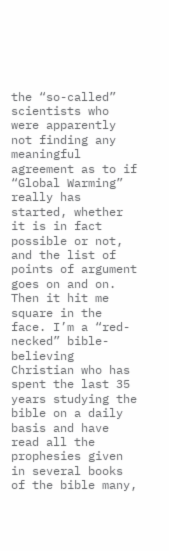the “so-called” scientists who were apparently not finding any meaningful agreement as to if “Global Warming” really has started, whether it is in fact possible or not, and the list of points of argument goes on and on. Then it hit me square in the face. I’m a “red-necked” bible-believing Christian who has spent the last 35 years studying the bible on a daily basis and have read all the prophesies given in several books of the bible many,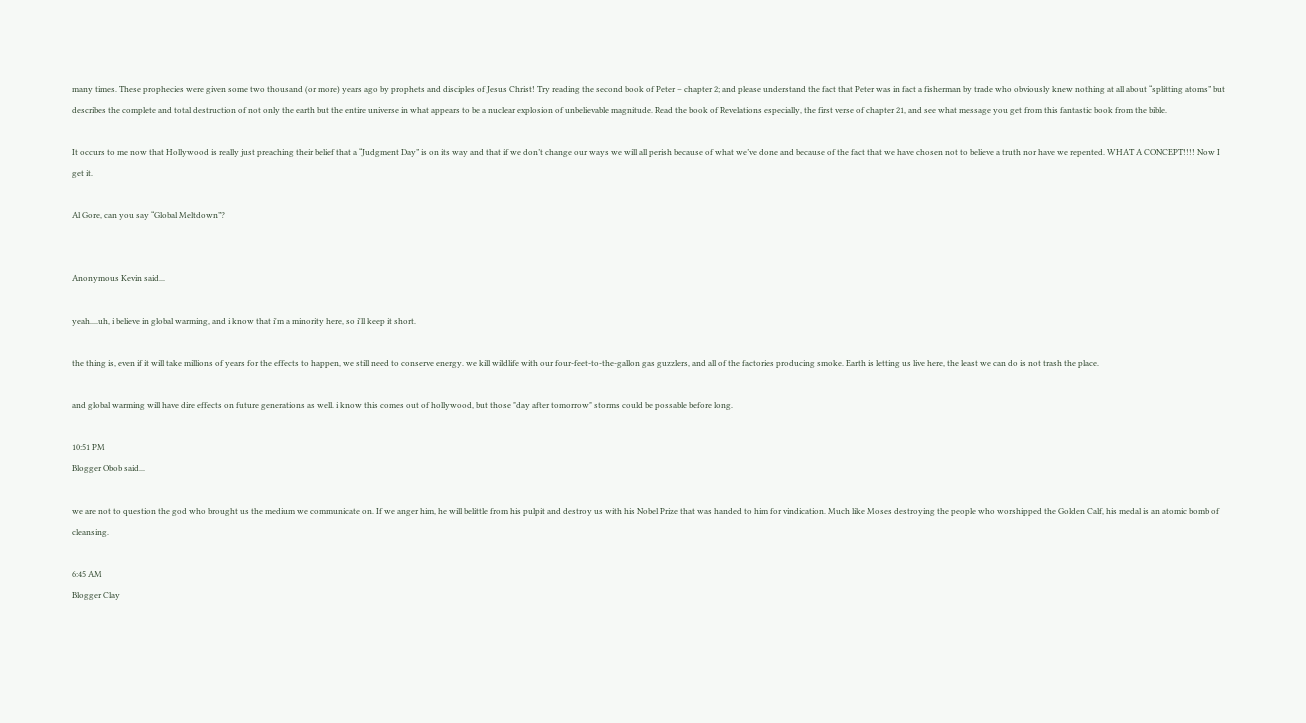many times. These prophecies were given some two thousand (or more) years ago by prophets and disciples of Jesus Christ! Try reading the second book of Peter – chapter 2; and please understand the fact that Peter was in fact a fisherman by trade who obviously knew nothing at all about “splitting atoms” but describes the complete and total destruction of not only the earth but the entire universe in what appears to be a nuclear explosion of unbelievable magnitude. Read the book of Revelations especially, the first verse of chapter 21, and see what message you get from this fantastic book from the bible.

It occurs to me now that Hollywood is really just preaching their belief that a “Judgment Day” is on its way and that if we don’t change our ways we will all perish because of what we’ve done and because of the fact that we have chosen not to believe a truth nor have we repented. WHAT A CONCEPT!!!! Now I get it.

Al Gore, can you say “Global Meltdown”?


Anonymous Kevin said...

yeah....uh, i believe in global warming, and i know that i'm a minority here, so i'll keep it short.

the thing is, even if it will take millions of years for the effects to happen, we still need to conserve energy. we kill wildlife with our four-feet-to-the-gallon gas guzzlers, and all of the factories producing smoke. Earth is letting us live here, the least we can do is not trash the place.

and global warming will have dire effects on future generations as well. i know this comes out of hollywood, but those "day after tomorrow" storms could be possable before long.

10:51 PM
Blogger Obob said...

we are not to question the god who brought us the medium we communicate on. If we anger him, he will belittle from his pulpit and destroy us with his Nobel Prize that was handed to him for vindication. Much like Moses destroying the people who worshipped the Golden Calf, his medal is an atomic bomb of cleansing.

6:45 AM
Blogger Clay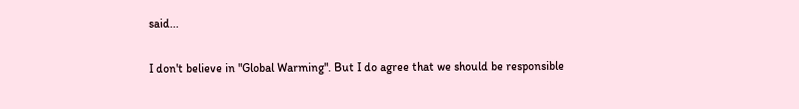said...


I don't believe in "Global Warming". But I do agree that we should be responsible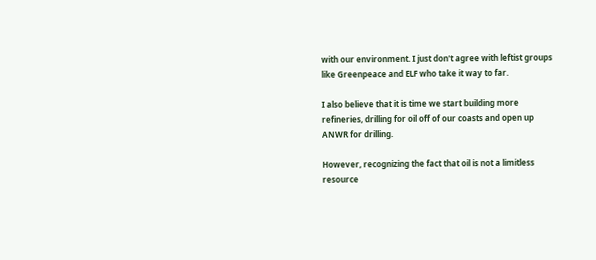with our environment. I just don't agree with leftist groups like Greenpeace and ELF who take it way to far.

I also believe that it is time we start building more refineries, drilling for oil off of our coasts and open up ANWR for drilling.

However, recognizing the fact that oil is not a limitless resource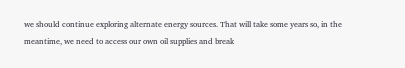we should continue exploring alternate energy sources. That will take some years so, in the meantime, we need to access our own oil supplies and break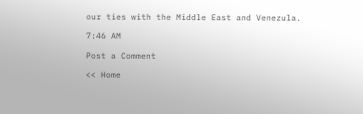our ties with the Middle East and Venezula.

7:46 AM

Post a Comment

<< Home